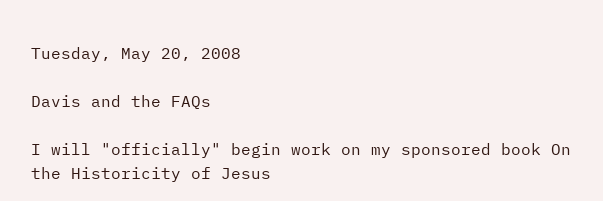Tuesday, May 20, 2008

Davis and the FAQs

I will "officially" begin work on my sponsored book On the Historicity of Jesus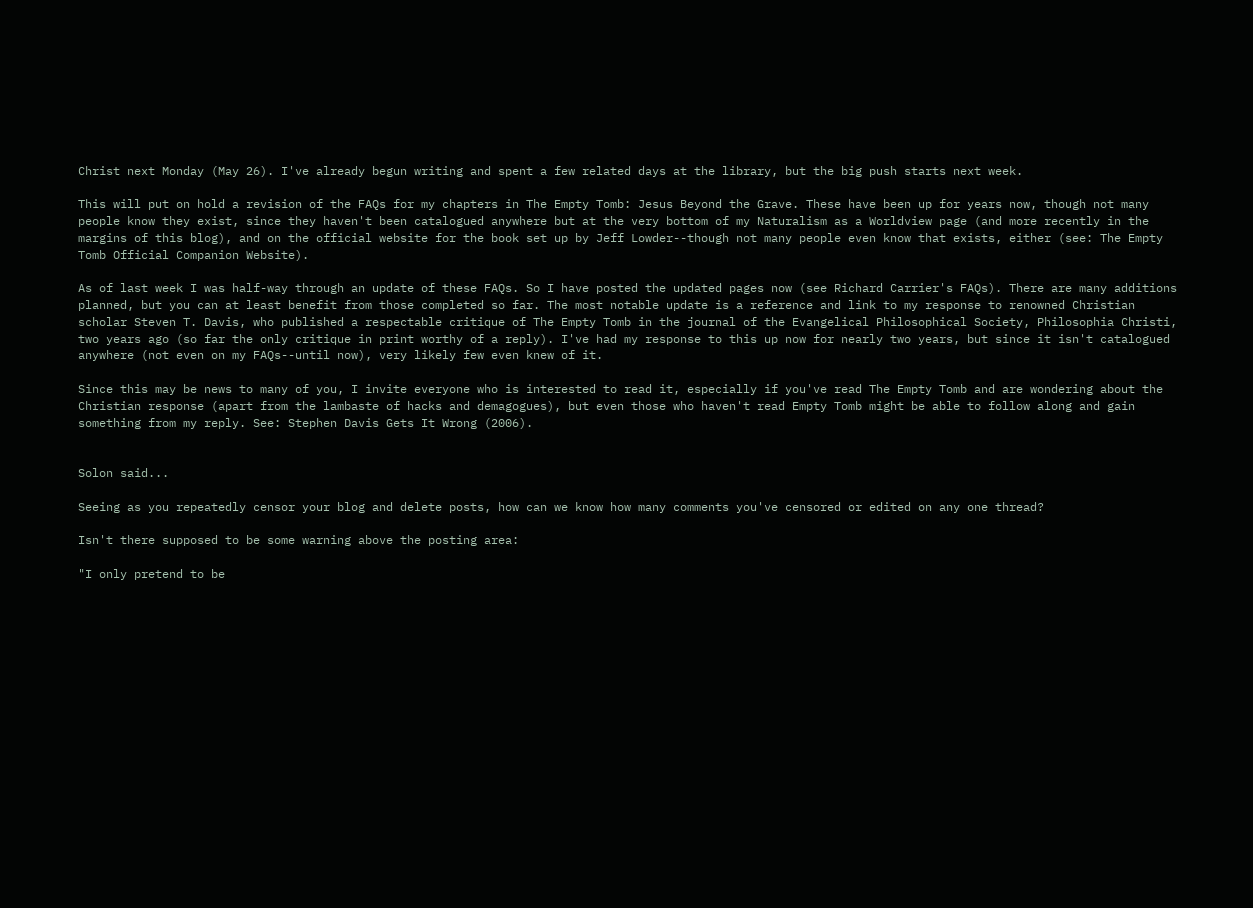Christ next Monday (May 26). I've already begun writing and spent a few related days at the library, but the big push starts next week.

This will put on hold a revision of the FAQs for my chapters in The Empty Tomb: Jesus Beyond the Grave. These have been up for years now, though not many people know they exist, since they haven't been catalogued anywhere but at the very bottom of my Naturalism as a Worldview page (and more recently in the margins of this blog), and on the official website for the book set up by Jeff Lowder--though not many people even know that exists, either (see: The Empty Tomb Official Companion Website).

As of last week I was half-way through an update of these FAQs. So I have posted the updated pages now (see Richard Carrier's FAQs). There are many additions planned, but you can at least benefit from those completed so far. The most notable update is a reference and link to my response to renowned Christian scholar Steven T. Davis, who published a respectable critique of The Empty Tomb in the journal of the Evangelical Philosophical Society, Philosophia Christi, two years ago (so far the only critique in print worthy of a reply). I've had my response to this up now for nearly two years, but since it isn't catalogued anywhere (not even on my FAQs--until now), very likely few even knew of it.

Since this may be news to many of you, I invite everyone who is interested to read it, especially if you've read The Empty Tomb and are wondering about the Christian response (apart from the lambaste of hacks and demagogues), but even those who haven't read Empty Tomb might be able to follow along and gain something from my reply. See: Stephen Davis Gets It Wrong (2006).


Solon said...

Seeing as you repeatedly censor your blog and delete posts, how can we know how many comments you've censored or edited on any one thread?

Isn't there supposed to be some warning above the posting area:

"I only pretend to be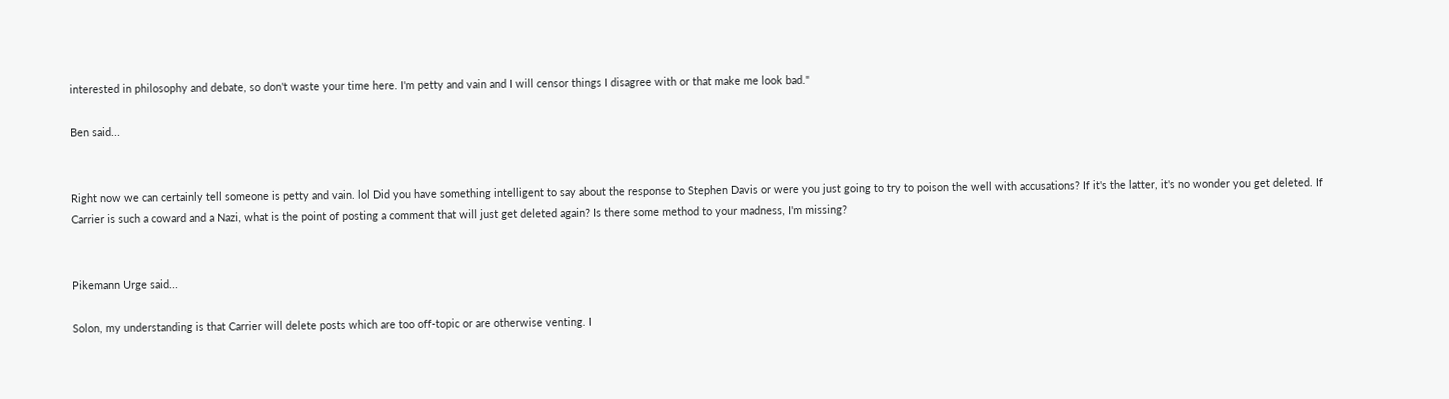interested in philosophy and debate, so don't waste your time here. I'm petty and vain and I will censor things I disagree with or that make me look bad."

Ben said...


Right now we can certainly tell someone is petty and vain. lol Did you have something intelligent to say about the response to Stephen Davis or were you just going to try to poison the well with accusations? If it's the latter, it's no wonder you get deleted. If Carrier is such a coward and a Nazi, what is the point of posting a comment that will just get deleted again? Is there some method to your madness, I'm missing?


Pikemann Urge said...

Solon, my understanding is that Carrier will delete posts which are too off-topic or are otherwise venting. I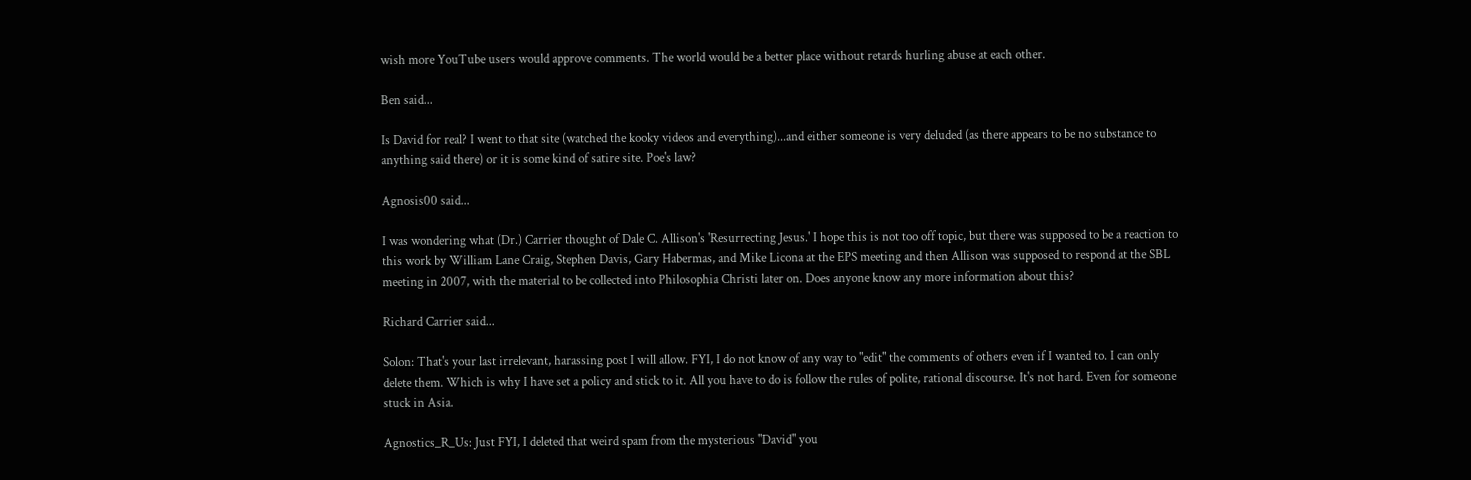wish more YouTube users would approve comments. The world would be a better place without retards hurling abuse at each other.

Ben said...

Is David for real? I went to that site (watched the kooky videos and everything)...and either someone is very deluded (as there appears to be no substance to anything said there) or it is some kind of satire site. Poe's law?

Agnosis00 said...

I was wondering what (Dr.) Carrier thought of Dale C. Allison's 'Resurrecting Jesus.' I hope this is not too off topic, but there was supposed to be a reaction to this work by William Lane Craig, Stephen Davis, Gary Habermas, and Mike Licona at the EPS meeting and then Allison was supposed to respond at the SBL meeting in 2007, with the material to be collected into Philosophia Christi later on. Does anyone know any more information about this?

Richard Carrier said...

Solon: That's your last irrelevant, harassing post I will allow. FYI, I do not know of any way to "edit" the comments of others even if I wanted to. I can only delete them. Which is why I have set a policy and stick to it. All you have to do is follow the rules of polite, rational discourse. It's not hard. Even for someone stuck in Asia.

Agnostics_R_Us: Just FYI, I deleted that weird spam from the mysterious "David" you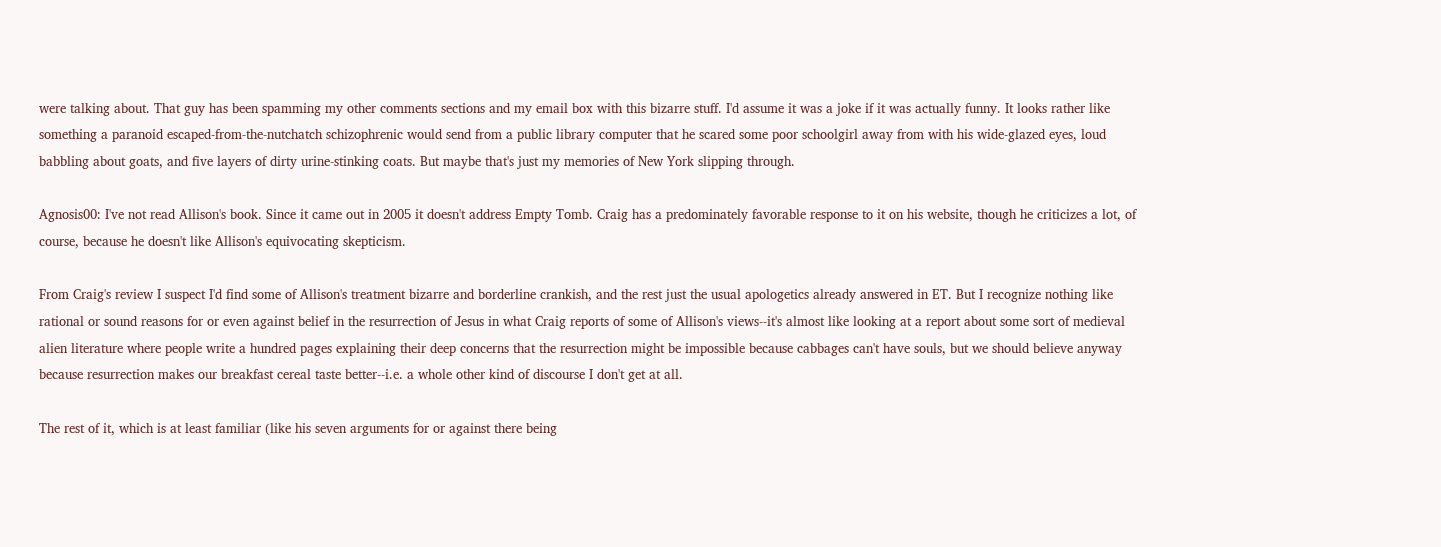were talking about. That guy has been spamming my other comments sections and my email box with this bizarre stuff. I'd assume it was a joke if it was actually funny. It looks rather like something a paranoid escaped-from-the-nutchatch schizophrenic would send from a public library computer that he scared some poor schoolgirl away from with his wide-glazed eyes, loud babbling about goats, and five layers of dirty urine-stinking coats. But maybe that's just my memories of New York slipping through.

Agnosis00: I've not read Allison's book. Since it came out in 2005 it doesn't address Empty Tomb. Craig has a predominately favorable response to it on his website, though he criticizes a lot, of course, because he doesn't like Allison's equivocating skepticism.

From Craig's review I suspect I'd find some of Allison's treatment bizarre and borderline crankish, and the rest just the usual apologetics already answered in ET. But I recognize nothing like rational or sound reasons for or even against belief in the resurrection of Jesus in what Craig reports of some of Allison's views--it's almost like looking at a report about some sort of medieval alien literature where people write a hundred pages explaining their deep concerns that the resurrection might be impossible because cabbages can't have souls, but we should believe anyway because resurrection makes our breakfast cereal taste better--i.e. a whole other kind of discourse I don't get at all.

The rest of it, which is at least familiar (like his seven arguments for or against there being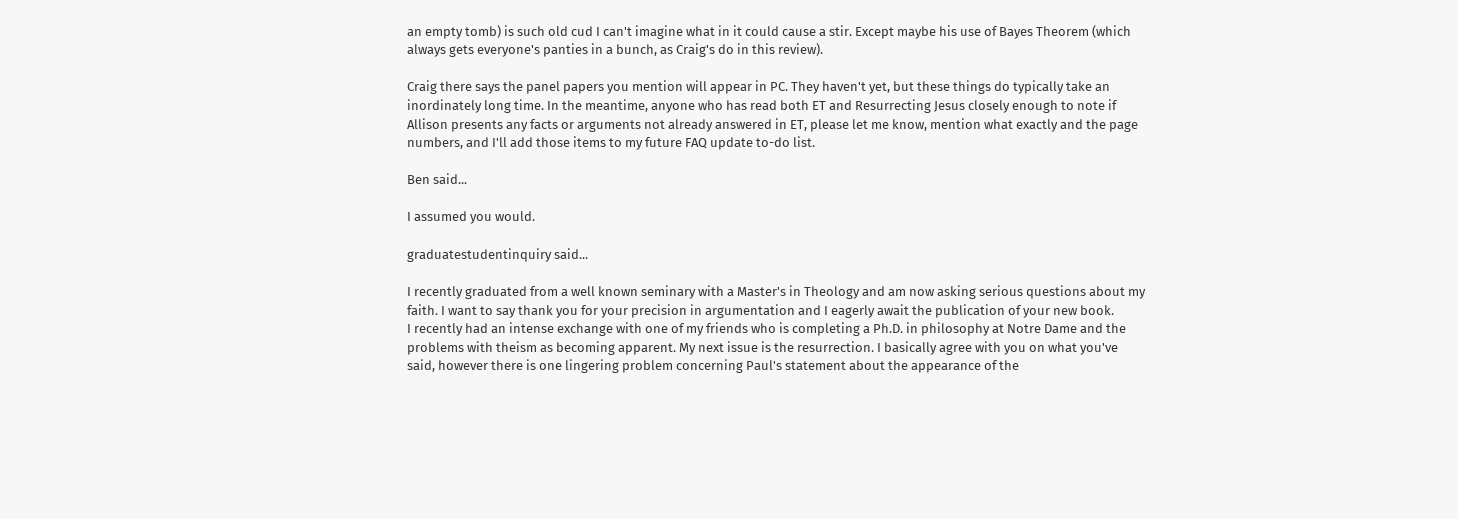an empty tomb) is such old cud I can't imagine what in it could cause a stir. Except maybe his use of Bayes Theorem (which always gets everyone's panties in a bunch, as Craig's do in this review).

Craig there says the panel papers you mention will appear in PC. They haven't yet, but these things do typically take an inordinately long time. In the meantime, anyone who has read both ET and Resurrecting Jesus closely enough to note if Allison presents any facts or arguments not already answered in ET, please let me know, mention what exactly and the page numbers, and I'll add those items to my future FAQ update to-do list.

Ben said...

I assumed you would.

graduatestudentinquiry said...

I recently graduated from a well known seminary with a Master's in Theology and am now asking serious questions about my faith. I want to say thank you for your precision in argumentation and I eagerly await the publication of your new book.
I recently had an intense exchange with one of my friends who is completing a Ph.D. in philosophy at Notre Dame and the problems with theism as becoming apparent. My next issue is the resurrection. I basically agree with you on what you've said, however there is one lingering problem concerning Paul's statement about the appearance of the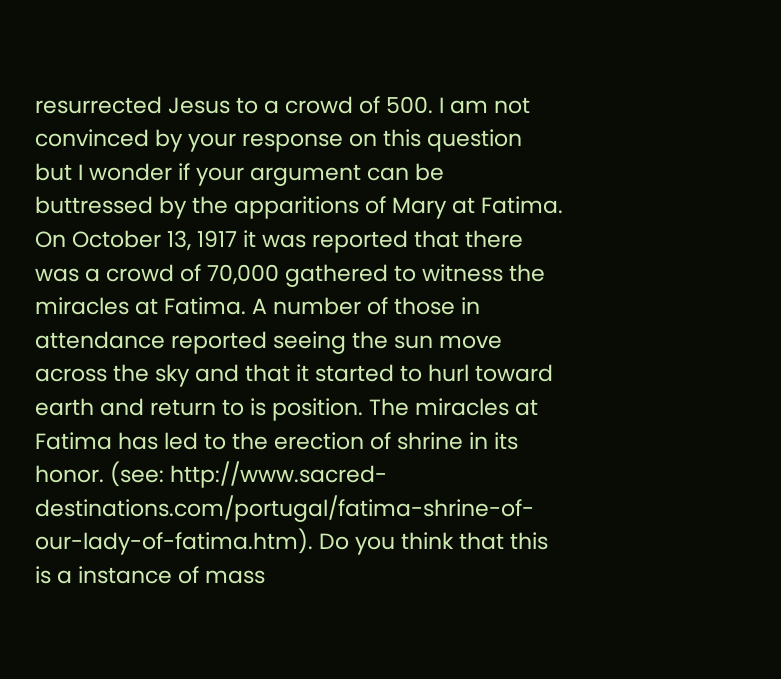resurrected Jesus to a crowd of 500. I am not convinced by your response on this question but I wonder if your argument can be buttressed by the apparitions of Mary at Fatima. On October 13, 1917 it was reported that there was a crowd of 70,000 gathered to witness the miracles at Fatima. A number of those in attendance reported seeing the sun move across the sky and that it started to hurl toward earth and return to is position. The miracles at Fatima has led to the erection of shrine in its honor. (see: http://www.sacred-destinations.com/portugal/fatima-shrine-of-our-lady-of-fatima.htm). Do you think that this is a instance of mass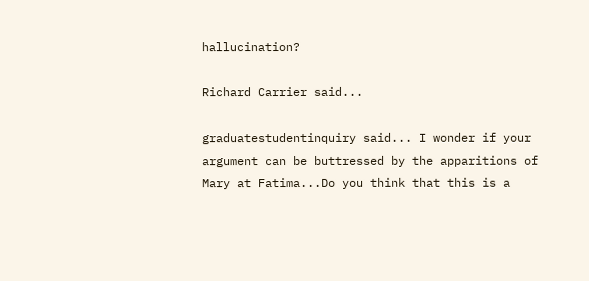hallucination?

Richard Carrier said...

graduatestudentinquiry said... I wonder if your argument can be buttressed by the apparitions of Mary at Fatima...Do you think that this is a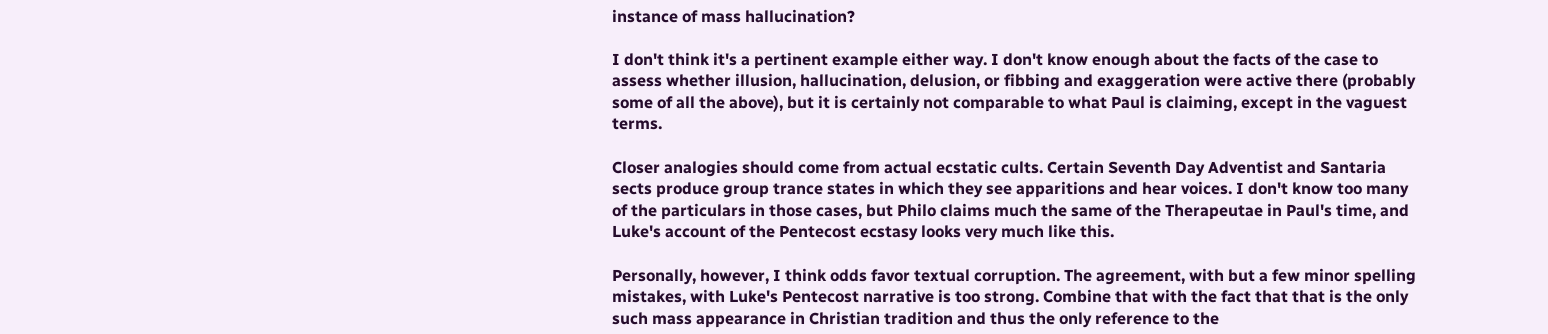instance of mass hallucination?

I don't think it's a pertinent example either way. I don't know enough about the facts of the case to assess whether illusion, hallucination, delusion, or fibbing and exaggeration were active there (probably some of all the above), but it is certainly not comparable to what Paul is claiming, except in the vaguest terms.

Closer analogies should come from actual ecstatic cults. Certain Seventh Day Adventist and Santaria sects produce group trance states in which they see apparitions and hear voices. I don't know too many of the particulars in those cases, but Philo claims much the same of the Therapeutae in Paul's time, and Luke's account of the Pentecost ecstasy looks very much like this.

Personally, however, I think odds favor textual corruption. The agreement, with but a few minor spelling mistakes, with Luke's Pentecost narrative is too strong. Combine that with the fact that that is the only such mass appearance in Christian tradition and thus the only reference to the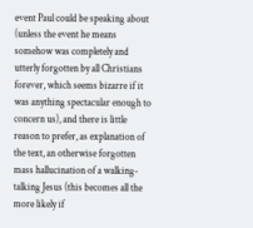event Paul could be speaking about (unless the event he means somehow was completely and utterly forgotten by all Christians forever, which seems bizarre if it was anything spectacular enough to concern us), and there is little reason to prefer, as explanation of the text, an otherwise forgotten mass hallucination of a walking-talking Jesus (this becomes all the more likely if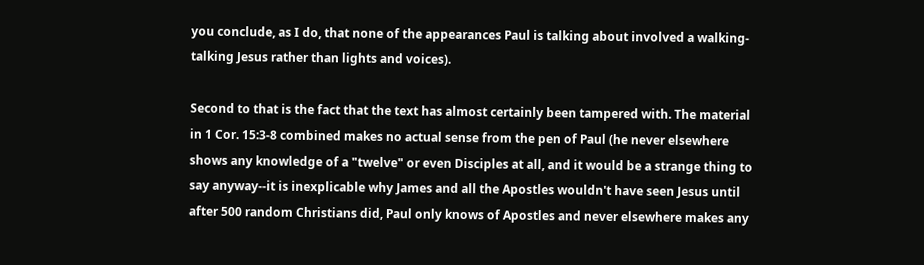you conclude, as I do, that none of the appearances Paul is talking about involved a walking-talking Jesus rather than lights and voices).

Second to that is the fact that the text has almost certainly been tampered with. The material in 1 Cor. 15:3-8 combined makes no actual sense from the pen of Paul (he never elsewhere shows any knowledge of a "twelve" or even Disciples at all, and it would be a strange thing to say anyway--it is inexplicable why James and all the Apostles wouldn't have seen Jesus until after 500 random Christians did, Paul only knows of Apostles and never elsewhere makes any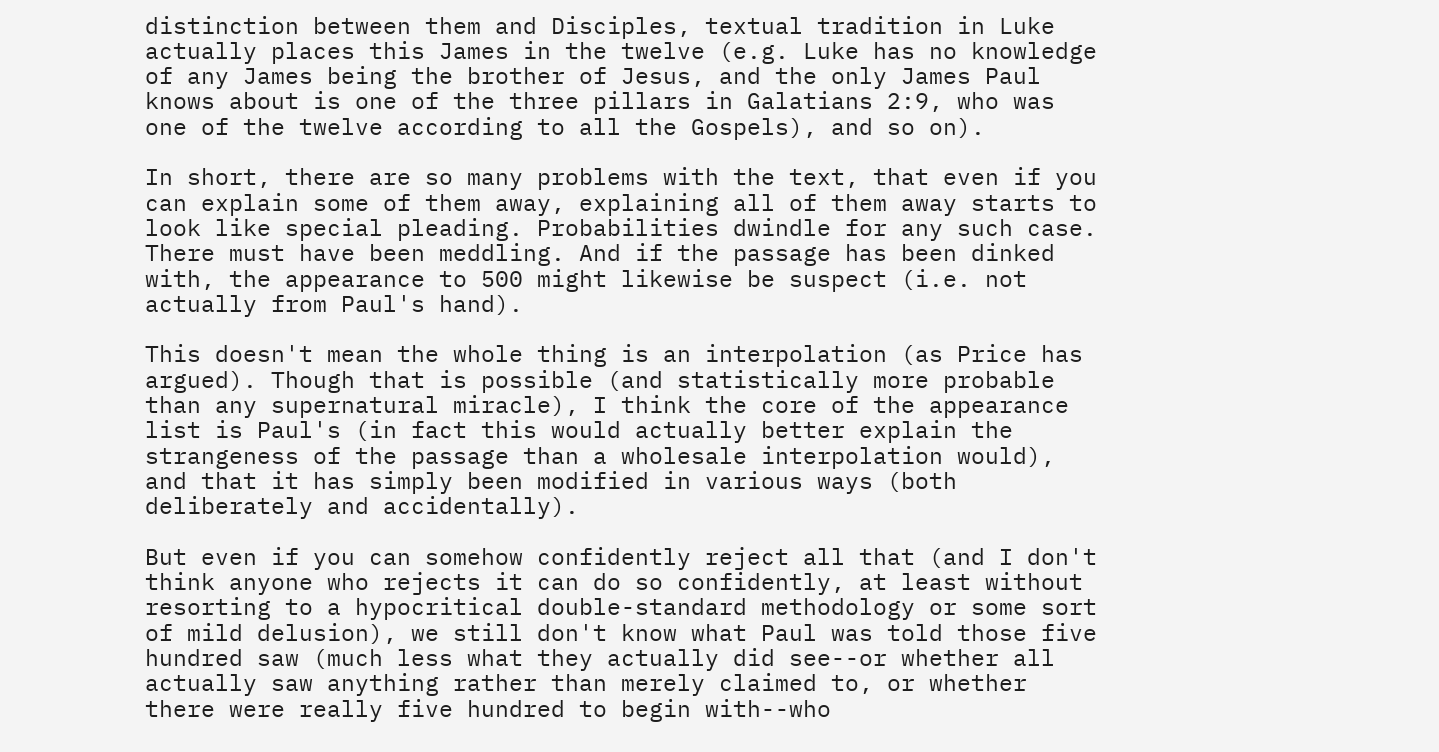distinction between them and Disciples, textual tradition in Luke actually places this James in the twelve (e.g. Luke has no knowledge of any James being the brother of Jesus, and the only James Paul knows about is one of the three pillars in Galatians 2:9, who was one of the twelve according to all the Gospels), and so on).

In short, there are so many problems with the text, that even if you can explain some of them away, explaining all of them away starts to look like special pleading. Probabilities dwindle for any such case. There must have been meddling. And if the passage has been dinked with, the appearance to 500 might likewise be suspect (i.e. not actually from Paul's hand).

This doesn't mean the whole thing is an interpolation (as Price has argued). Though that is possible (and statistically more probable than any supernatural miracle), I think the core of the appearance list is Paul's (in fact this would actually better explain the strangeness of the passage than a wholesale interpolation would), and that it has simply been modified in various ways (both deliberately and accidentally).

But even if you can somehow confidently reject all that (and I don't think anyone who rejects it can do so confidently, at least without resorting to a hypocritical double-standard methodology or some sort of mild delusion), we still don't know what Paul was told those five hundred saw (much less what they actually did see--or whether all actually saw anything rather than merely claimed to, or whether there were really five hundred to begin with--who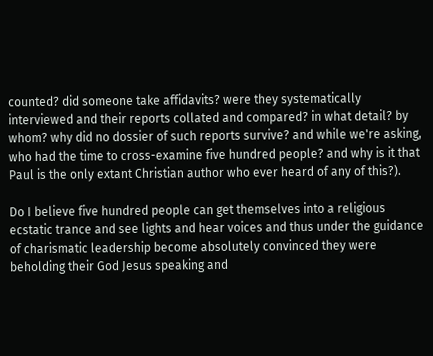counted? did someone take affidavits? were they systematically interviewed and their reports collated and compared? in what detail? by whom? why did no dossier of such reports survive? and while we're asking, who had the time to cross-examine five hundred people? and why is it that Paul is the only extant Christian author who ever heard of any of this?).

Do I believe five hundred people can get themselves into a religious ecstatic trance and see lights and hear voices and thus under the guidance of charismatic leadership become absolutely convinced they were beholding their God Jesus speaking and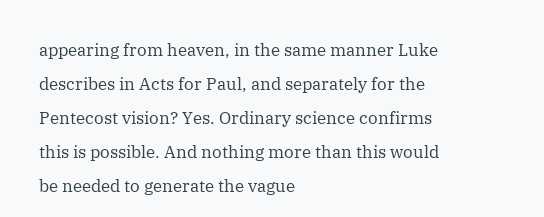appearing from heaven, in the same manner Luke describes in Acts for Paul, and separately for the Pentecost vision? Yes. Ordinary science confirms this is possible. And nothing more than this would be needed to generate the vague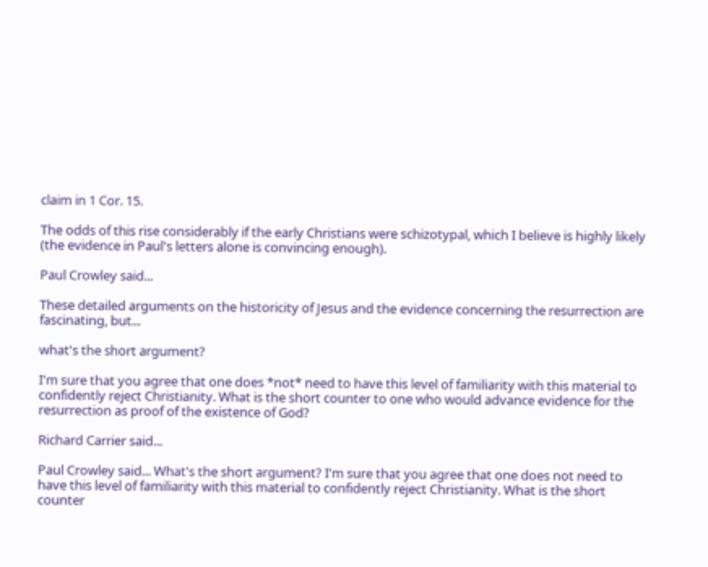claim in 1 Cor. 15.

The odds of this rise considerably if the early Christians were schizotypal, which I believe is highly likely (the evidence in Paul's letters alone is convincing enough).

Paul Crowley said...

These detailed arguments on the historicity of Jesus and the evidence concerning the resurrection are fascinating, but...

what's the short argument?

I'm sure that you agree that one does *not* need to have this level of familiarity with this material to confidently reject Christianity. What is the short counter to one who would advance evidence for the resurrection as proof of the existence of God?

Richard Carrier said...

Paul Crowley said... What's the short argument? I'm sure that you agree that one does not need to have this level of familiarity with this material to confidently reject Christianity. What is the short counter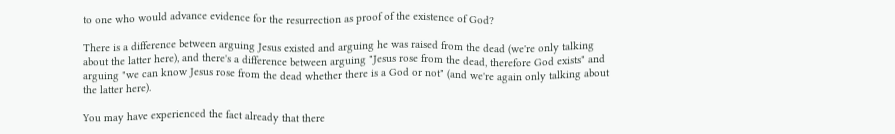to one who would advance evidence for the resurrection as proof of the existence of God?

There is a difference between arguing Jesus existed and arguing he was raised from the dead (we're only talking about the latter here), and there's a difference between arguing "Jesus rose from the dead, therefore God exists" and arguing "we can know Jesus rose from the dead whether there is a God or not" (and we're again only talking about the latter here).

You may have experienced the fact already that there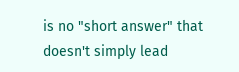is no "short answer" that doesn't simply lead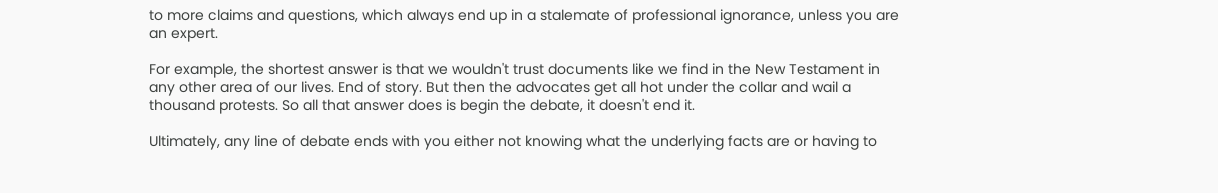to more claims and questions, which always end up in a stalemate of professional ignorance, unless you are an expert.

For example, the shortest answer is that we wouldn't trust documents like we find in the New Testament in any other area of our lives. End of story. But then the advocates get all hot under the collar and wail a thousand protests. So all that answer does is begin the debate, it doesn't end it.

Ultimately, any line of debate ends with you either not knowing what the underlying facts are or having to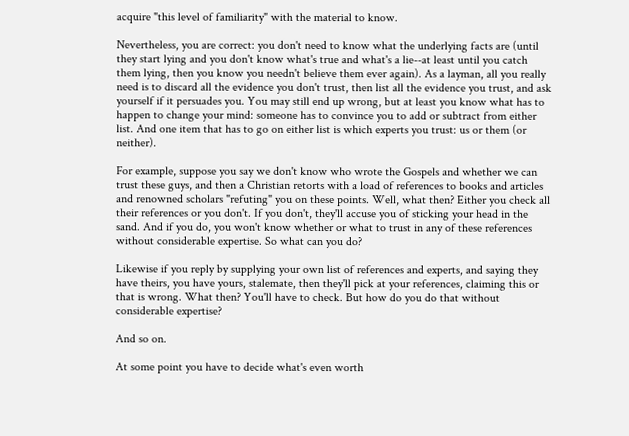acquire "this level of familiarity" with the material to know.

Nevertheless, you are correct: you don't need to know what the underlying facts are (until they start lying and you don't know what's true and what's a lie--at least until you catch them lying, then you know you needn't believe them ever again). As a layman, all you really need is to discard all the evidence you don't trust, then list all the evidence you trust, and ask yourself if it persuades you. You may still end up wrong, but at least you know what has to happen to change your mind: someone has to convince you to add or subtract from either list. And one item that has to go on either list is which experts you trust: us or them (or neither).

For example, suppose you say we don't know who wrote the Gospels and whether we can trust these guys, and then a Christian retorts with a load of references to books and articles and renowned scholars "refuting" you on these points. Well, what then? Either you check all their references or you don't. If you don't, they'll accuse you of sticking your head in the sand. And if you do, you won't know whether or what to trust in any of these references without considerable expertise. So what can you do?

Likewise if you reply by supplying your own list of references and experts, and saying they have theirs, you have yours, stalemate, then they'll pick at your references, claiming this or that is wrong. What then? You'll have to check. But how do you do that without considerable expertise?

And so on.

At some point you have to decide what's even worth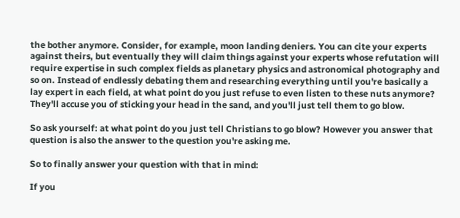the bother anymore. Consider, for example, moon landing deniers. You can cite your experts against theirs, but eventually they will claim things against your experts whose refutation will require expertise in such complex fields as planetary physics and astronomical photography and so on. Instead of endlessly debating them and researching everything until you're basically a lay expert in each field, at what point do you just refuse to even listen to these nuts anymore? They'll accuse you of sticking your head in the sand, and you'll just tell them to go blow.

So ask yourself: at what point do you just tell Christians to go blow? However you answer that question is also the answer to the question you're asking me.

So to finally answer your question with that in mind:

If you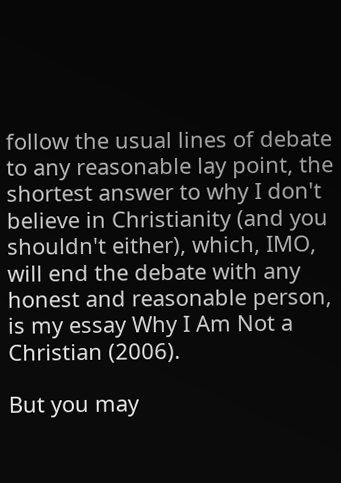follow the usual lines of debate to any reasonable lay point, the shortest answer to why I don't believe in Christianity (and you shouldn't either), which, IMO, will end the debate with any honest and reasonable person, is my essay Why I Am Not a Christian (2006).

But you may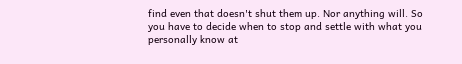find even that doesn't shut them up. Nor anything will. So you have to decide when to stop and settle with what you personally know at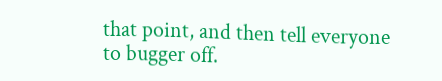that point, and then tell everyone to bugger off.